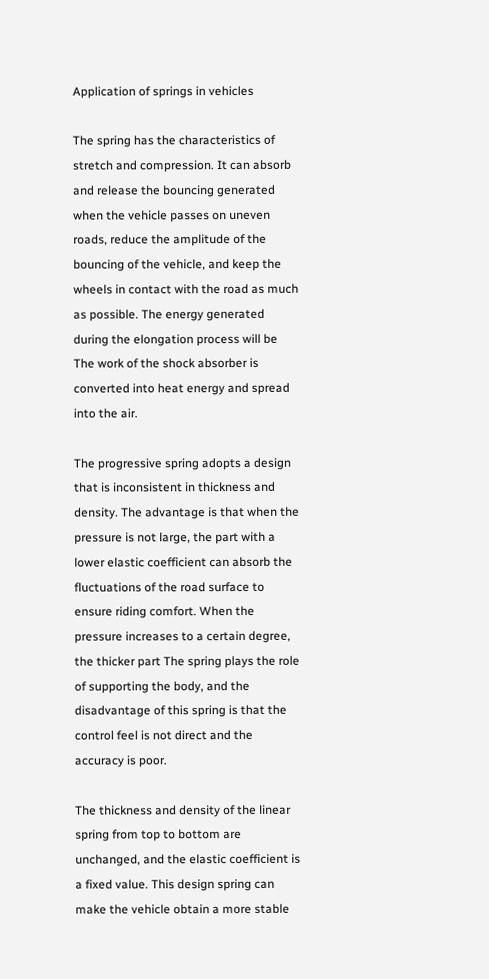Application of springs in vehicles

The spring has the characteristics of stretch and compression. It can absorb and release the bouncing generated when the vehicle passes on uneven roads, reduce the amplitude of the bouncing of the vehicle, and keep the wheels in contact with the road as much as possible. The energy generated during the elongation process will be The work of the shock absorber is converted into heat energy and spread into the air.

The progressive spring adopts a design that is inconsistent in thickness and density. The advantage is that when the pressure is not large, the part with a lower elastic coefficient can absorb the fluctuations of the road surface to ensure riding comfort. When the pressure increases to a certain degree, the thicker part The spring plays the role of supporting the body, and the disadvantage of this spring is that the control feel is not direct and the accuracy is poor.

The thickness and density of the linear spring from top to bottom are unchanged, and the elastic coefficient is a fixed value. This design spring can make the vehicle obtain a more stable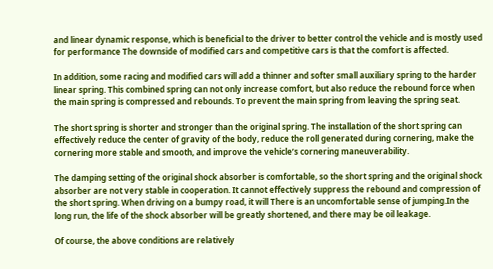and linear dynamic response, which is beneficial to the driver to better control the vehicle and is mostly used for performance The downside of modified cars and competitive cars is that the comfort is affected.

In addition, some racing and modified cars will add a thinner and softer small auxiliary spring to the harder linear spring. This combined spring can not only increase comfort, but also reduce the rebound force when the main spring is compressed and rebounds. To prevent the main spring from leaving the spring seat.

The short spring is shorter and stronger than the original spring. The installation of the short spring can effectively reduce the center of gravity of the body, reduce the roll generated during cornering, make the cornering more stable and smooth, and improve the vehicle’s cornering maneuverability.

The damping setting of the original shock absorber is comfortable, so the short spring and the original shock absorber are not very stable in cooperation. It cannot effectively suppress the rebound and compression of the short spring. When driving on a bumpy road, it will There is an uncomfortable sense of jumping.In the long run, the life of the shock absorber will be greatly shortened, and there may be oil leakage.

Of course, the above conditions are relatively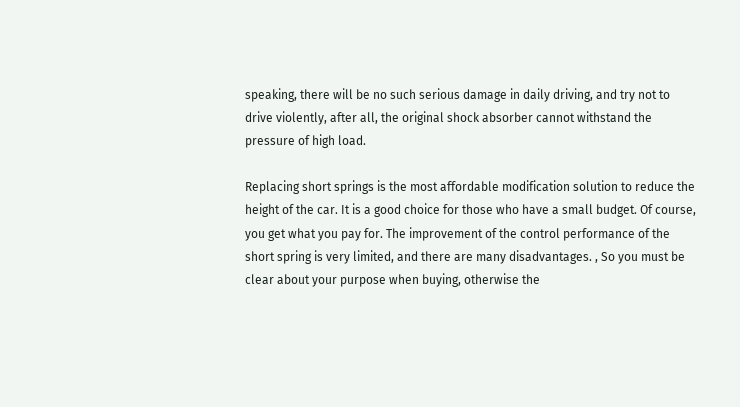speaking, there will be no such serious damage in daily driving, and try not to drive violently, after all, the original shock absorber cannot withstand the pressure of high load.

Replacing short springs is the most affordable modification solution to reduce the height of the car. It is a good choice for those who have a small budget. Of course, you get what you pay for. The improvement of the control performance of the short spring is very limited, and there are many disadvantages. , So you must be clear about your purpose when buying, otherwise the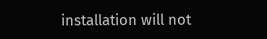installation will not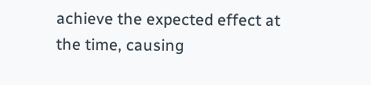achieve the expected effect at the time, causing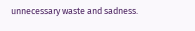unnecessary waste and sadness.